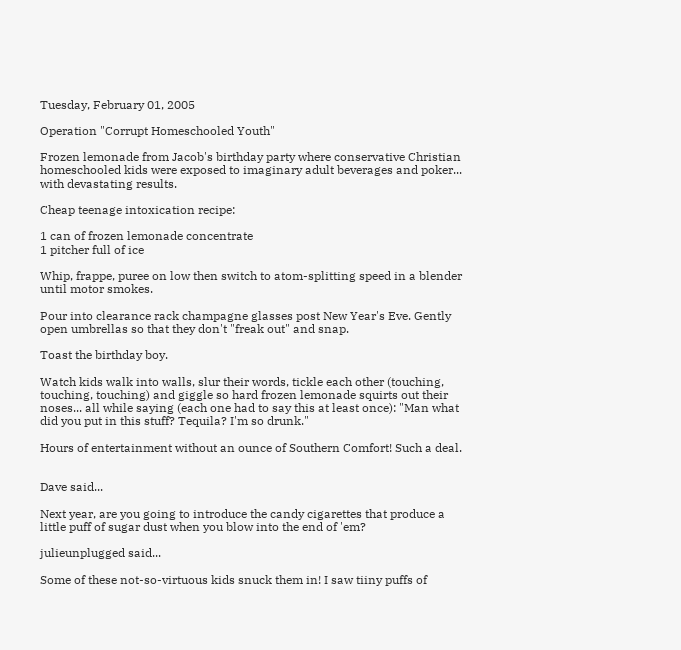Tuesday, February 01, 2005

Operation "Corrupt Homeschooled Youth"

Frozen lemonade from Jacob's birthday party where conservative Christian homeschooled kids were exposed to imaginary adult beverages and poker... with devastating results.

Cheap teenage intoxication recipe:

1 can of frozen lemonade concentrate
1 pitcher full of ice

Whip, frappe, puree on low then switch to atom-splitting speed in a blender until motor smokes.

Pour into clearance rack champagne glasses post New Year's Eve. Gently open umbrellas so that they don't "freak out" and snap.

Toast the birthday boy.

Watch kids walk into walls, slur their words, tickle each other (touching, touching, touching) and giggle so hard frozen lemonade squirts out their noses... all while saying (each one had to say this at least once): "Man what did you put in this stuff? Tequila? I'm so drunk."

Hours of entertainment without an ounce of Southern Comfort! Such a deal.


Dave said...

Next year, are you going to introduce the candy cigarettes that produce a little puff of sugar dust when you blow into the end of 'em?

julieunplugged said...

Some of these not-so-virtuous kids snuck them in! I saw tiiny puffs of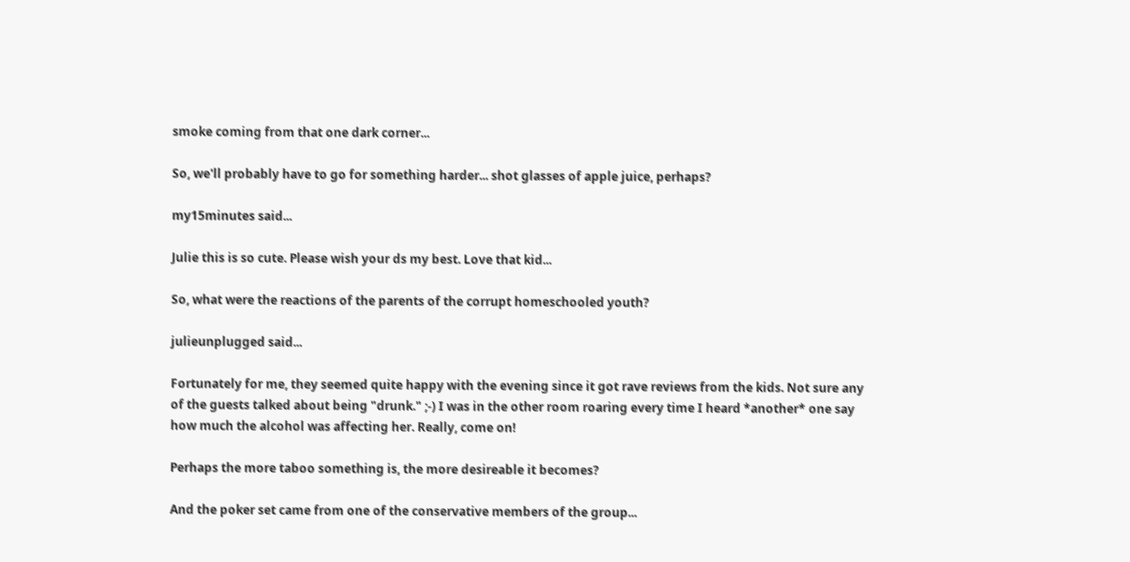smoke coming from that one dark corner...

So, we'll probably have to go for something harder... shot glasses of apple juice, perhaps?

my15minutes said...

Julie this is so cute. Please wish your ds my best. Love that kid...

So, what were the reactions of the parents of the corrupt homeschooled youth?

julieunplugged said...

Fortunately for me, they seemed quite happy with the evening since it got rave reviews from the kids. Not sure any of the guests talked about being "drunk." ;-) I was in the other room roaring every time I heard *another* one say how much the alcohol was affecting her. Really, come on!

Perhaps the more taboo something is, the more desireable it becomes?

And the poker set came from one of the conservative members of the group...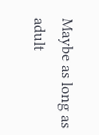Maybe as long as adult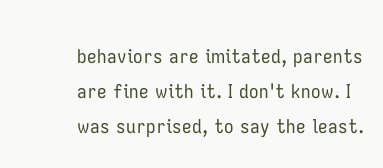behaviors are imitated, parents are fine with it. I don't know. I was surprised, to say the least.